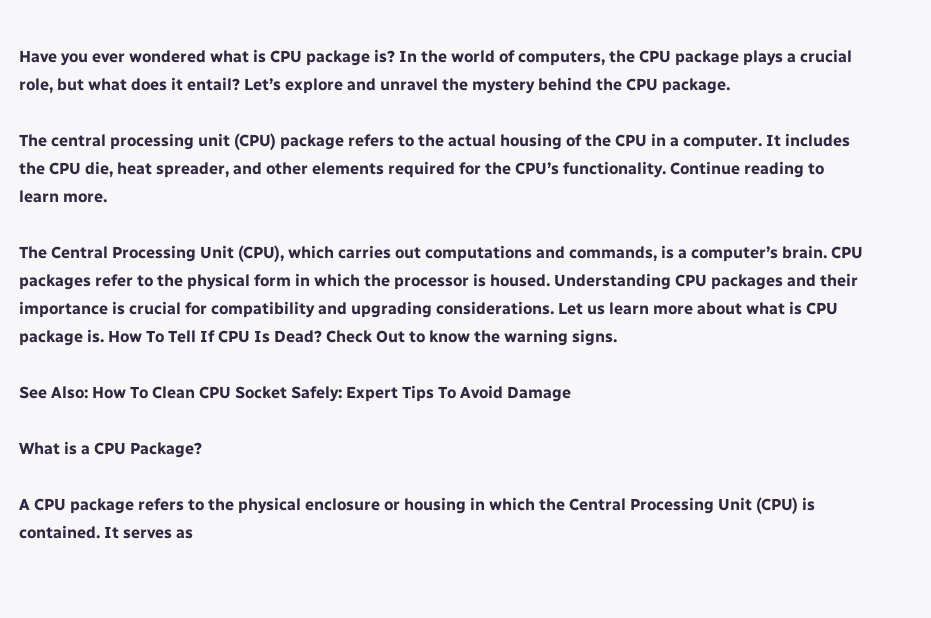Have you ever wondered what is CPU package is? In the world of computers, the CPU package plays a crucial role, but what does it entail? Let’s explore and unravel the mystery behind the CPU package.

The central processing unit (CPU) package refers to the actual housing of the CPU in a computer. It includes the CPU die, heat spreader, and other elements required for the CPU’s functionality. Continue reading to learn more.

The Central Processing Unit (CPU), which carries out computations and commands, is a computer’s brain. CPU packages refer to the physical form in which the processor is housed. Understanding CPU packages and their importance is crucial for compatibility and upgrading considerations. Let us learn more about what is CPU package is. How To Tell If CPU Is Dead? Check Out to know the warning signs.

See Also: How To Clean CPU Socket Safely: Expert Tips To Avoid Damage

What is a CPU Package?

A CPU package refers to the physical enclosure or housing in which the Central Processing Unit (CPU) is contained. It serves as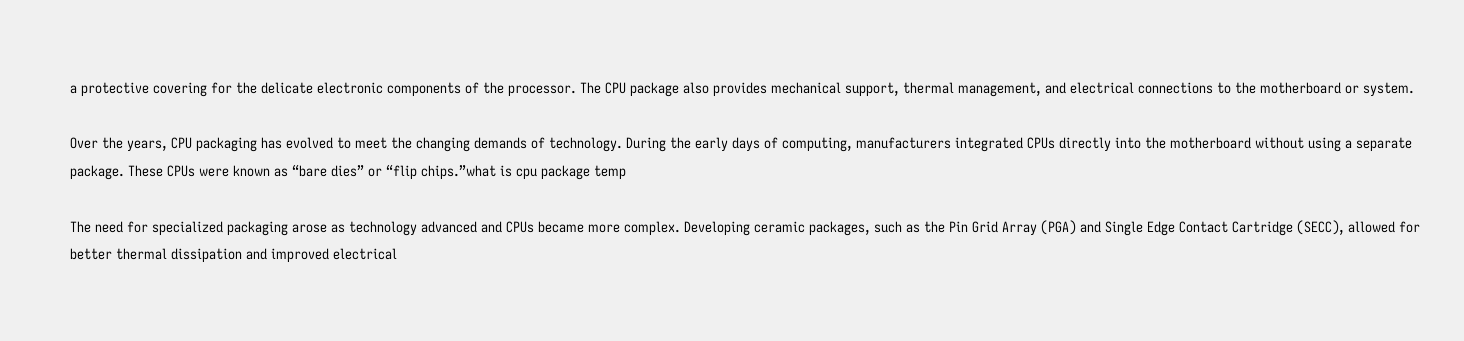a protective covering for the delicate electronic components of the processor. The CPU package also provides mechanical support, thermal management, and electrical connections to the motherboard or system.

Over the years, CPU packaging has evolved to meet the changing demands of technology. During the early days of computing, manufacturers integrated CPUs directly into the motherboard without using a separate package. These CPUs were known as “bare dies” or “flip chips.”what is cpu package temp

The need for specialized packaging arose as technology advanced and CPUs became more complex. Developing ceramic packages, such as the Pin Grid Array (PGA) and Single Edge Contact Cartridge (SECC), allowed for better thermal dissipation and improved electrical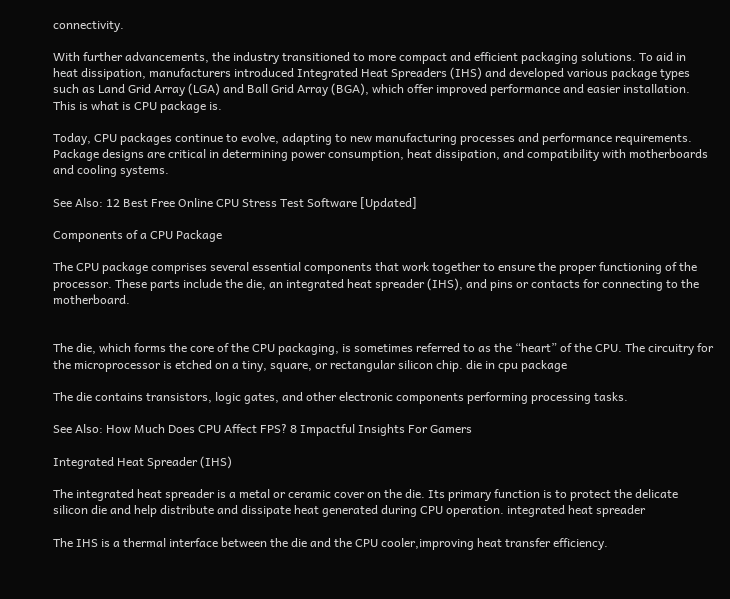connectivity.

With further advancements, the industry transitioned to more compact and efficient packaging solutions. To aid in heat dissipation, manufacturers introduced Integrated Heat Spreaders (IHS) and developed various package types such as Land Grid Array (LGA) and Ball Grid Array (BGA), which offer improved performance and easier installation. This is what is CPU package is.

Today, CPU packages continue to evolve, adapting to new manufacturing processes and performance requirements. Package designs are critical in determining power consumption, heat dissipation, and compatibility with motherboards and cooling systems.

See Also: 12 Best Free Online CPU Stress Test Software [Updated]

Components of a CPU Package

The CPU package comprises several essential components that work together to ensure the proper functioning of the processor. These parts include the die, an integrated heat spreader (IHS), and pins or contacts for connecting to the motherboard.


The die, which forms the core of the CPU packaging, is sometimes referred to as the “heart” of the CPU. The circuitry for the microprocessor is etched on a tiny, square, or rectangular silicon chip. die in cpu package

The die contains transistors, logic gates, and other electronic components performing processing tasks.

See Also: How Much Does CPU Affect FPS? 8 Impactful Insights For Gamers

Integrated Heat Spreader (IHS)

The integrated heat spreader is a metal or ceramic cover on the die. Its primary function is to protect the delicate silicon die and help distribute and dissipate heat generated during CPU operation. integrated heat spreader

The IHS is a thermal interface between the die and the CPU cooler,improving heat transfer efficiency.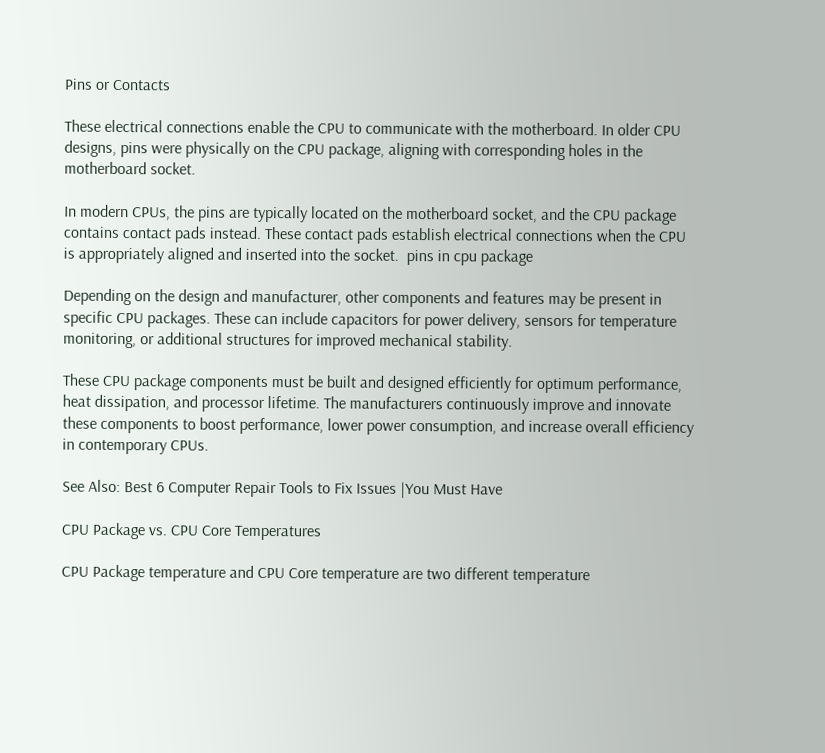Pins or Contacts

These electrical connections enable the CPU to communicate with the motherboard. In older CPU designs, pins were physically on the CPU package, aligning with corresponding holes in the motherboard socket.

In modern CPUs, the pins are typically located on the motherboard socket, and the CPU package contains contact pads instead. These contact pads establish electrical connections when the CPU is appropriately aligned and inserted into the socket.  pins in cpu package

Depending on the design and manufacturer, other components and features may be present in specific CPU packages. These can include capacitors for power delivery, sensors for temperature monitoring, or additional structures for improved mechanical stability.

These CPU package components must be built and designed efficiently for optimum performance, heat dissipation, and processor lifetime. The manufacturers continuously improve and innovate these components to boost performance, lower power consumption, and increase overall efficiency in contemporary CPUs.

See Also: Best 6 Computer Repair Tools to Fix Issues |You Must Have

CPU Package vs. CPU Core Temperatures

CPU Package temperature and CPU Core temperature are two different temperature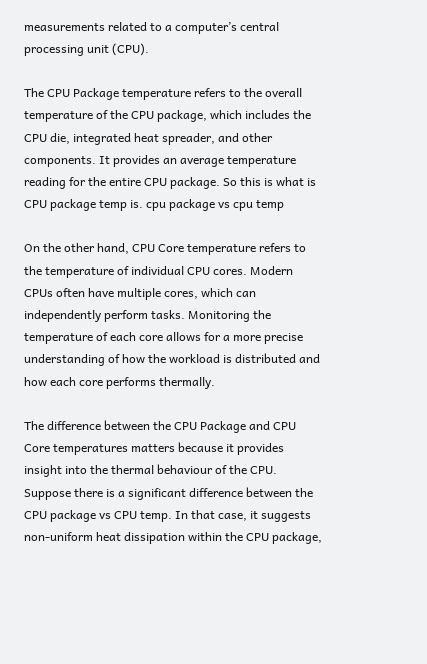measurements related to a computer’s central processing unit (CPU).

The CPU Package temperature refers to the overall temperature of the CPU package, which includes the CPU die, integrated heat spreader, and other components. It provides an average temperature reading for the entire CPU package. So this is what is CPU package temp is. cpu package vs cpu temp

On the other hand, CPU Core temperature refers to the temperature of individual CPU cores. Modern CPUs often have multiple cores, which can independently perform tasks. Monitoring the temperature of each core allows for a more precise understanding of how the workload is distributed and how each core performs thermally.

The difference between the CPU Package and CPU Core temperatures matters because it provides insight into the thermal behaviour of the CPU. Suppose there is a significant difference between the CPU package vs CPU temp. In that case, it suggests non-uniform heat dissipation within the CPU package,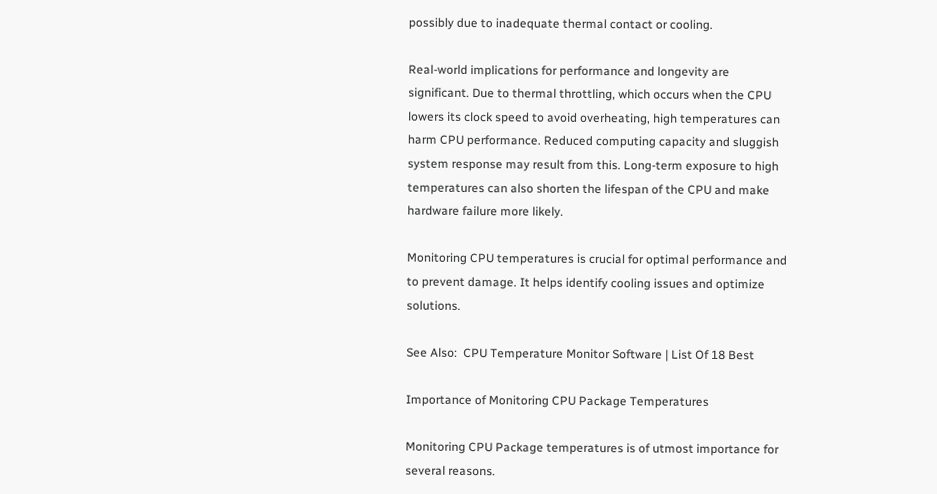possibly due to inadequate thermal contact or cooling.

Real-world implications for performance and longevity are significant. Due to thermal throttling, which occurs when the CPU lowers its clock speed to avoid overheating, high temperatures can harm CPU performance. Reduced computing capacity and sluggish system response may result from this. Long-term exposure to high temperatures can also shorten the lifespan of the CPU and make hardware failure more likely.

Monitoring CPU temperatures is crucial for optimal performance and to prevent damage. It helps identify cooling issues and optimize solutions.

See Also:  CPU Temperature Monitor Software | List Of 18 Best

Importance of Monitoring CPU Package Temperatures

Monitoring CPU Package temperatures is of utmost importance for several reasons.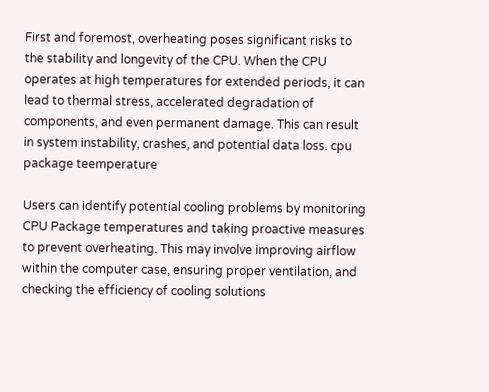First and foremost, overheating poses significant risks to the stability and longevity of the CPU. When the CPU operates at high temperatures for extended periods, it can lead to thermal stress, accelerated degradation of components, and even permanent damage. This can result in system instability, crashes, and potential data loss. cpu package teemperature

Users can identify potential cooling problems by monitoring CPU Package temperatures and taking proactive measures to prevent overheating. This may involve improving airflow within the computer case, ensuring proper ventilation, and checking the efficiency of cooling solutions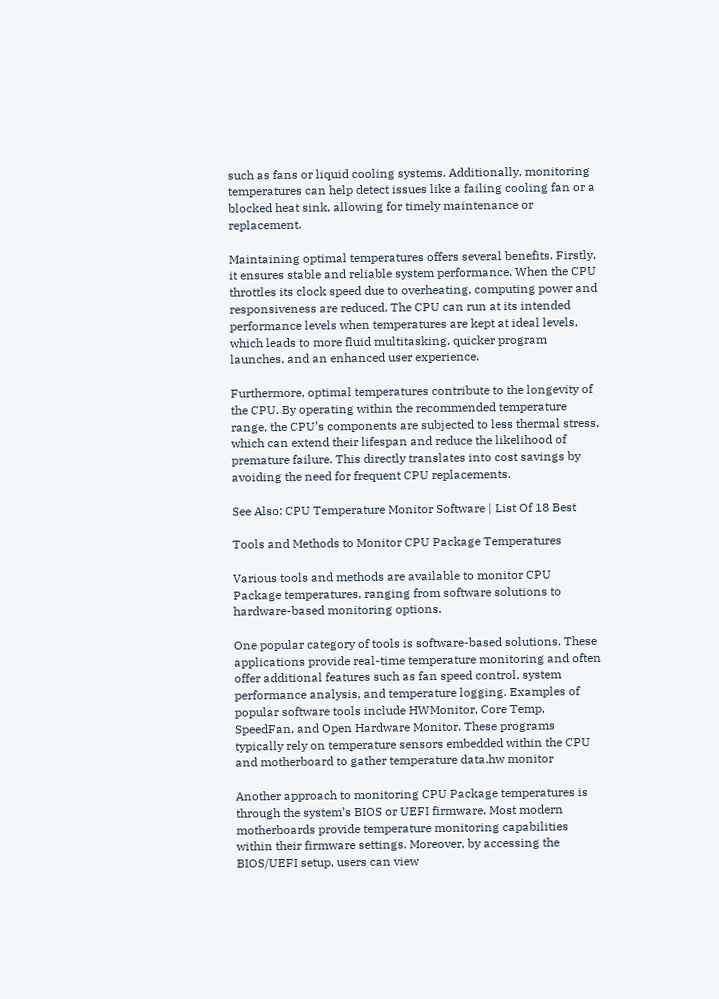such as fans or liquid cooling systems. Additionally, monitoring temperatures can help detect issues like a failing cooling fan or a blocked heat sink, allowing for timely maintenance or replacement.

Maintaining optimal temperatures offers several benefits. Firstly, it ensures stable and reliable system performance. When the CPU throttles its clock speed due to overheating, computing power and responsiveness are reduced. The CPU can run at its intended performance levels when temperatures are kept at ideal levels, which leads to more fluid multitasking, quicker program launches, and an enhanced user experience.

Furthermore, optimal temperatures contribute to the longevity of the CPU. By operating within the recommended temperature range, the CPU’s components are subjected to less thermal stress, which can extend their lifespan and reduce the likelihood of premature failure. This directly translates into cost savings by avoiding the need for frequent CPU replacements.

See Also: CPU Temperature Monitor Software | List Of 18 Best

Tools and Methods to Monitor CPU Package Temperatures

Various tools and methods are available to monitor CPU Package temperatures, ranging from software solutions to hardware-based monitoring options.

One popular category of tools is software-based solutions. These applications provide real-time temperature monitoring and often offer additional features such as fan speed control, system performance analysis, and temperature logging. Examples of popular software tools include HWMonitor, Core Temp, SpeedFan, and Open Hardware Monitor. These programs typically rely on temperature sensors embedded within the CPU and motherboard to gather temperature data.hw monitor

Another approach to monitoring CPU Package temperatures is through the system’s BIOS or UEFI firmware. Most modern motherboards provide temperature monitoring capabilities within their firmware settings. Moreover, by accessing the BIOS/UEFI setup, users can view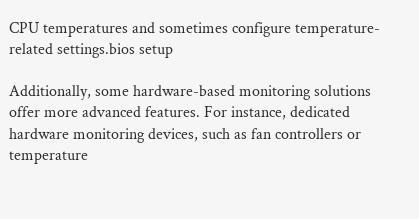CPU temperatures and sometimes configure temperature-related settings.bios setup

Additionally, some hardware-based monitoring solutions offer more advanced features. For instance, dedicated hardware monitoring devices, such as fan controllers or temperature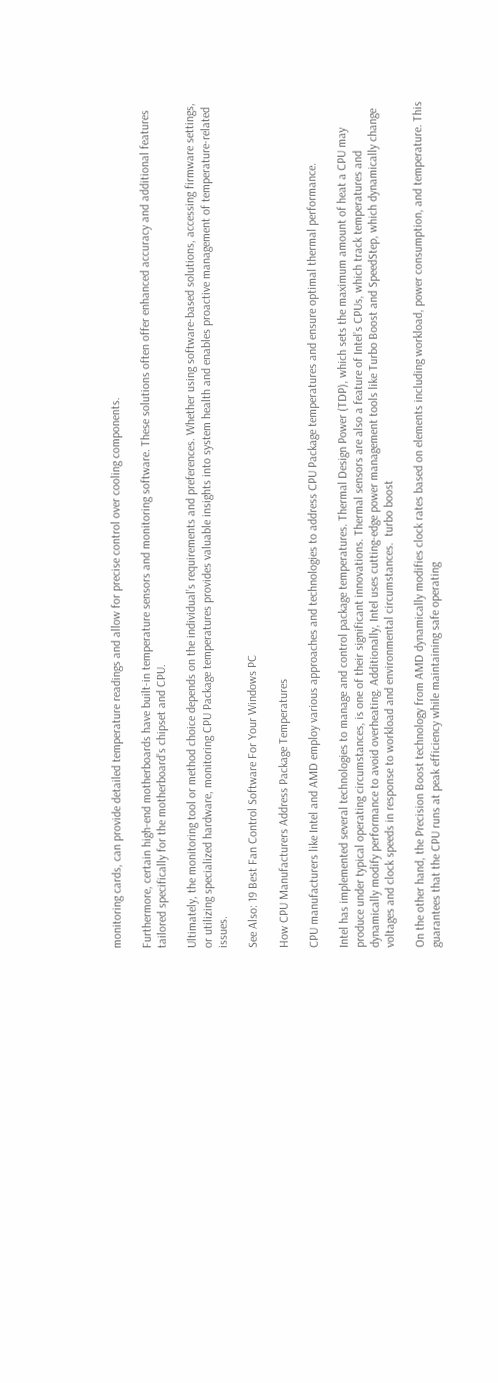monitoring cards, can provide detailed temperature readings and allow for precise control over cooling components.

Furthermore, certain high-end motherboards have built-in temperature sensors and monitoring software. These solutions often offer enhanced accuracy and additional features tailored specifically for the motherboard’s chipset and CPU.

Ultimately, the monitoring tool or method choice depends on the individual’s requirements and preferences. Whether using software-based solutions, accessing firmware settings, or utilizing specialized hardware, monitoring CPU Package temperatures provides valuable insights into system health and enables proactive management of temperature-related issues.

See Also: 19 Best Fan Control Software For Your Windows PC

How CPU Manufacturers Address Package Temperatures

CPU manufacturers like Intel and AMD employ various approaches and technologies to address CPU Package temperatures and ensure optimal thermal performance.

Intel has implemented several technologies to manage and control package temperatures. Thermal Design Power (TDP), which sets the maximum amount of heat a CPU may produce under typical operating circumstances, is one of their significant innovations. Thermal sensors are also a feature of Intel’s CPUs, which track temperatures and dynamically modify performance to avoid overheating. Additionally, Intel uses cutting-edge power management tools like Turbo Boost and SpeedStep, which dynamically change voltages and clock speeds in response to workload and environmental circumstances.  turbo boost

On the other hand, the Precision Boost technology from AMD dynamically modifies clock rates based on elements including workload, power consumption, and temperature. This guarantees that the CPU runs at peak efficiency while maintaining safe operating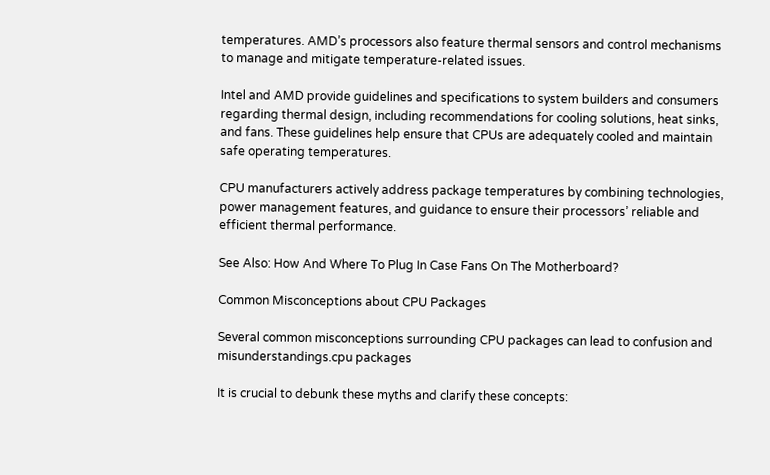temperatures. AMD’s processors also feature thermal sensors and control mechanisms to manage and mitigate temperature-related issues.

Intel and AMD provide guidelines and specifications to system builders and consumers regarding thermal design, including recommendations for cooling solutions, heat sinks, and fans. These guidelines help ensure that CPUs are adequately cooled and maintain safe operating temperatures.

CPU manufacturers actively address package temperatures by combining technologies, power management features, and guidance to ensure their processors’ reliable and efficient thermal performance.

See Also: How And Where To Plug In Case Fans On The Motherboard?

Common Misconceptions about CPU Packages

Several common misconceptions surrounding CPU packages can lead to confusion and misunderstandings.cpu packages

It is crucial to debunk these myths and clarify these concepts: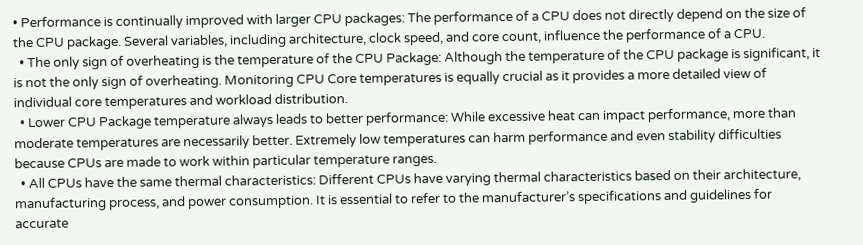• Performance is continually improved with larger CPU packages: The performance of a CPU does not directly depend on the size of the CPU package. Several variables, including architecture, clock speed, and core count, influence the performance of a CPU.
  • The only sign of overheating is the temperature of the CPU Package: Although the temperature of the CPU package is significant, it is not the only sign of overheating. Monitoring CPU Core temperatures is equally crucial as it provides a more detailed view of individual core temperatures and workload distribution.
  • Lower CPU Package temperature always leads to better performance: While excessive heat can impact performance, more than moderate temperatures are necessarily better. Extremely low temperatures can harm performance and even stability difficulties because CPUs are made to work within particular temperature ranges.
  • All CPUs have the same thermal characteristics: Different CPUs have varying thermal characteristics based on their architecture, manufacturing process, and power consumption. It is essential to refer to the manufacturer’s specifications and guidelines for accurate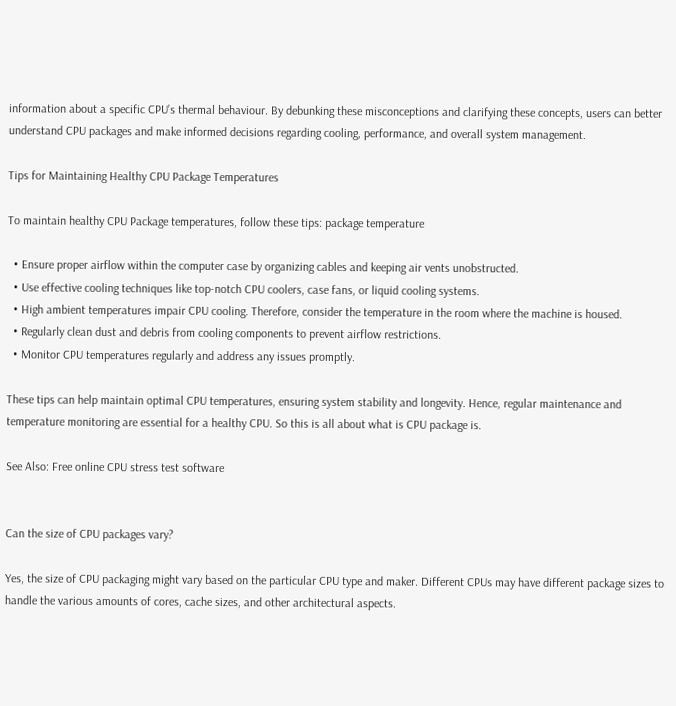information about a specific CPU’s thermal behaviour. By debunking these misconceptions and clarifying these concepts, users can better understand CPU packages and make informed decisions regarding cooling, performance, and overall system management.

Tips for Maintaining Healthy CPU Package Temperatures

To maintain healthy CPU Package temperatures, follow these tips: package temperature

  • Ensure proper airflow within the computer case by organizing cables and keeping air vents unobstructed.
  • Use effective cooling techniques like top-notch CPU coolers, case fans, or liquid cooling systems.
  • High ambient temperatures impair CPU cooling. Therefore, consider the temperature in the room where the machine is housed.
  • Regularly clean dust and debris from cooling components to prevent airflow restrictions.
  • Monitor CPU temperatures regularly and address any issues promptly.

These tips can help maintain optimal CPU temperatures, ensuring system stability and longevity. Hence, regular maintenance and temperature monitoring are essential for a healthy CPU. So this is all about what is CPU package is.

See Also: Free online CPU stress test software


Can the size of CPU packages vary?

Yes, the size of CPU packaging might vary based on the particular CPU type and maker. Different CPUs may have different package sizes to handle the various amounts of cores, cache sizes, and other architectural aspects.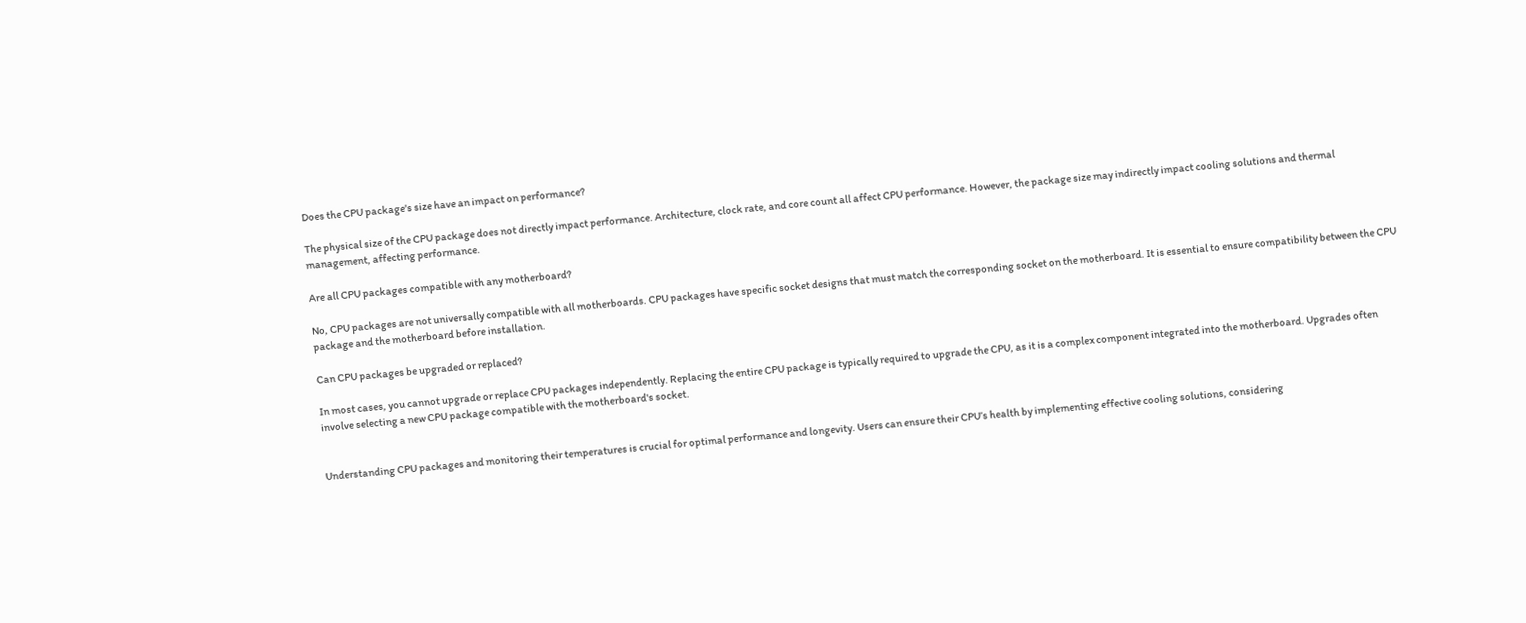Does the CPU package's size have an impact on performance?

The physical size of the CPU package does not directly impact performance. Architecture, clock rate, and core count all affect CPU performance. However, the package size may indirectly impact cooling solutions and thermal management, affecting performance.

Are all CPU packages compatible with any motherboard?

No, CPU packages are not universally compatible with all motherboards. CPU packages have specific socket designs that must match the corresponding socket on the motherboard. It is essential to ensure compatibility between the CPU package and the motherboard before installation.

Can CPU packages be upgraded or replaced?

In most cases, you cannot upgrade or replace CPU packages independently. Replacing the entire CPU package is typically required to upgrade the CPU, as it is a complex component integrated into the motherboard. Upgrades often involve selecting a new CPU package compatible with the motherboard's socket.


Understanding CPU packages and monitoring their temperatures is crucial for optimal performance and longevity. Users can ensure their CPU’s health by implementing effective cooling solutions, considering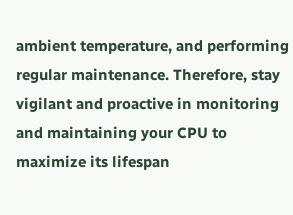ambient temperature, and performing regular maintenance. Therefore, stay vigilant and proactive in monitoring and maintaining your CPU to maximize its lifespan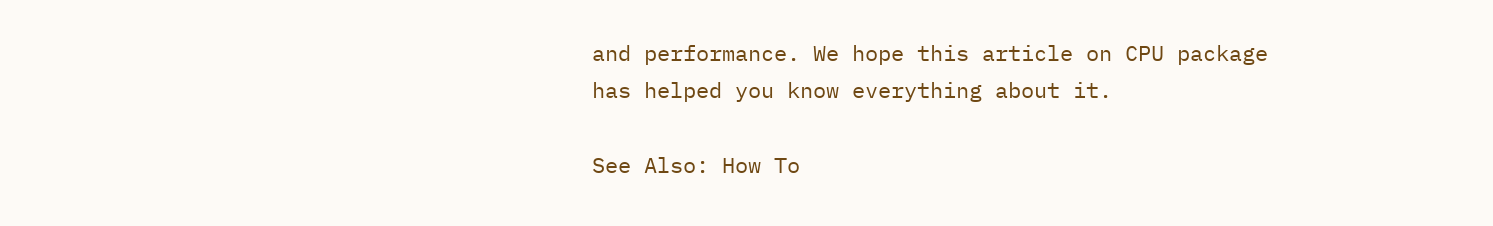and performance. We hope this article on CPU package has helped you know everything about it.

See Also: How To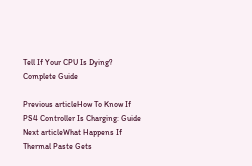Tell If Your CPU Is Dying? Complete Guide

Previous articleHow To Know If PS4 Controller Is Charging: Guide
Next articleWhat Happens If Thermal Paste Gets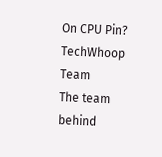On CPU Pin?
TechWhoop Team
The team behind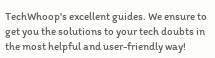TechWhoop's excellent guides. We ensure to get you the solutions to your tech doubts in the most helpful and user-friendly way!